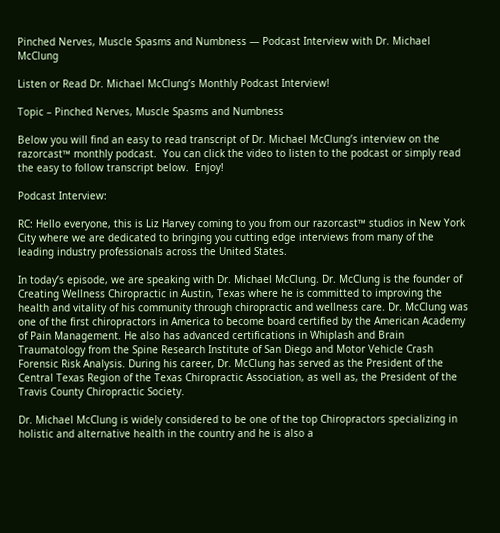Pinched Nerves, Muscle Spasms and Numbness — Podcast Interview with Dr. Michael McClung

Listen or Read Dr. Michael McClung’s Monthly Podcast Interview!

Topic – Pinched Nerves, Muscle Spasms and Numbness

Below you will find an easy to read transcript of Dr. Michael McClung’s interview on the razorcast™ monthly podcast.  You can click the video to listen to the podcast or simply read the easy to follow transcript below.  Enjoy!

Podcast Interview:

RC: Hello everyone, this is Liz Harvey coming to you from our razorcast™ studios in New York City where we are dedicated to bringing you cutting edge interviews from many of the leading industry professionals across the United States.

In today’s episode, we are speaking with Dr. Michael McClung. Dr. McClung is the founder of Creating Wellness Chiropractic in Austin, Texas where he is committed to improving the health and vitality of his community through chiropractic and wellness care. Dr. McClung was one of the first chiropractors in America to become board certified by the American Academy of Pain Management. He also has advanced certifications in Whiplash and Brain Traumatology from the Spine Research Institute of San Diego and Motor Vehicle Crash Forensic Risk Analysis. During his career, Dr. McClung has served as the President of the Central Texas Region of the Texas Chiropractic Association, as well as, the President of the Travis County Chiropractic Society.

Dr. Michael McClung is widely considered to be one of the top Chiropractors specializing in holistic and alternative health in the country and he is also a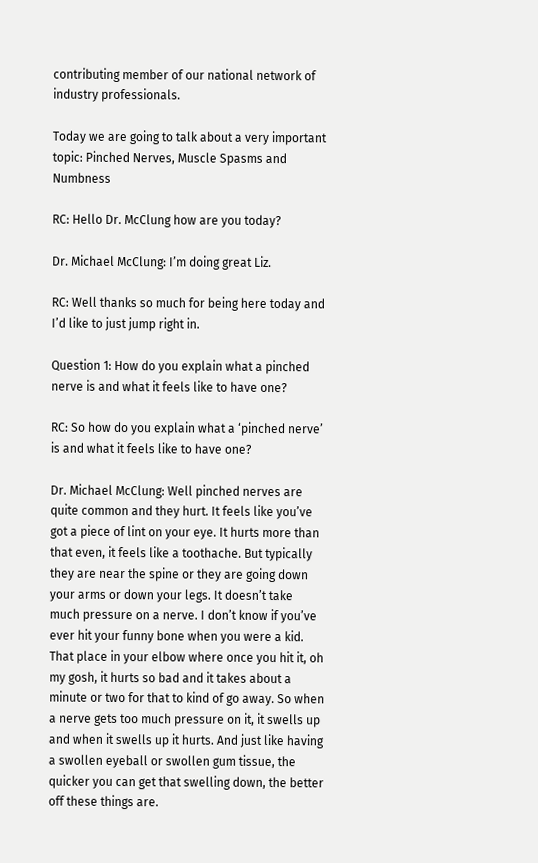contributing member of our national network of industry professionals.

Today we are going to talk about a very important topic: Pinched Nerves, Muscle Spasms and Numbness

RC: Hello Dr. McClung how are you today?

Dr. Michael McClung: I’m doing great Liz.

RC: Well thanks so much for being here today and I’d like to just jump right in.

Question 1: How do you explain what a pinched nerve is and what it feels like to have one?

RC: So how do you explain what a ‘pinched nerve’ is and what it feels like to have one?

Dr. Michael McClung: Well pinched nerves are quite common and they hurt. It feels like you’ve got a piece of lint on your eye. It hurts more than that even, it feels like a toothache. But typically they are near the spine or they are going down your arms or down your legs. It doesn’t take much pressure on a nerve. I don’t know if you’ve ever hit your funny bone when you were a kid. That place in your elbow where once you hit it, oh my gosh, it hurts so bad and it takes about a minute or two for that to kind of go away. So when a nerve gets too much pressure on it, it swells up and when it swells up it hurts. And just like having a swollen eyeball or swollen gum tissue, the quicker you can get that swelling down, the better off these things are.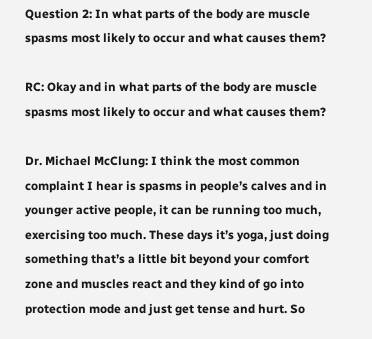Question 2: In what parts of the body are muscle spasms most likely to occur and what causes them?

RC: Okay and in what parts of the body are muscle spasms most likely to occur and what causes them?

Dr. Michael McClung: I think the most common complaint I hear is spasms in people’s calves and in younger active people, it can be running too much, exercising too much. These days it’s yoga, just doing something that’s a little bit beyond your comfort zone and muscles react and they kind of go into protection mode and just get tense and hurt. So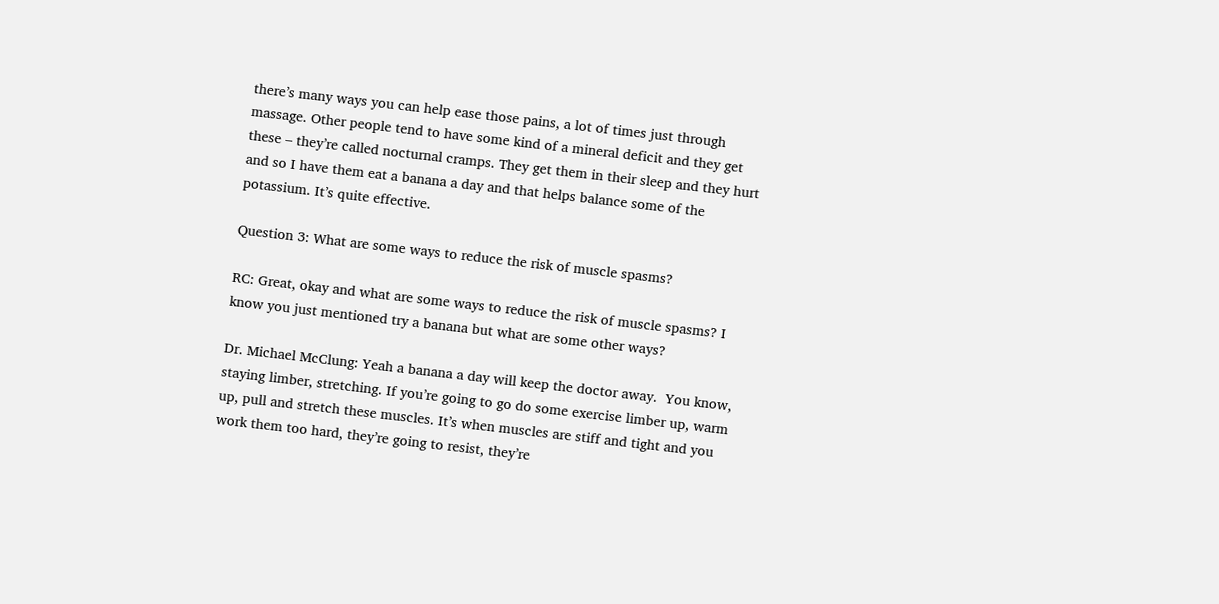there’s many ways you can help ease those pains, a lot of times just through massage. Other people tend to have some kind of a mineral deficit and they get these – they’re called nocturnal cramps. They get them in their sleep and they hurt and so I have them eat a banana a day and that helps balance some of the potassium. It’s quite effective.

Question 3: What are some ways to reduce the risk of muscle spasms?

RC: Great, okay and what are some ways to reduce the risk of muscle spasms? I know you just mentioned try a banana but what are some other ways?

Dr. Michael McClung: Yeah a banana a day will keep the doctor away.  You know, staying limber, stretching. If you’re going to go do some exercise limber up, warm up, pull and stretch these muscles. It’s when muscles are stiff and tight and you work them too hard, they’re going to resist, they’re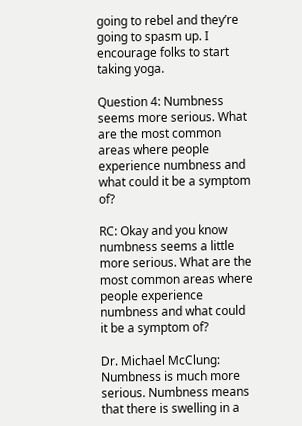going to rebel and they’re going to spasm up. I encourage folks to start taking yoga.

Question 4: Numbness seems more serious. What are the most common areas where people experience numbness and what could it be a symptom of?

RC: Okay and you know numbness seems a little more serious. What are the most common areas where people experience numbness and what could it be a symptom of?

Dr. Michael McClung: Numbness is much more serious. Numbness means that there is swelling in a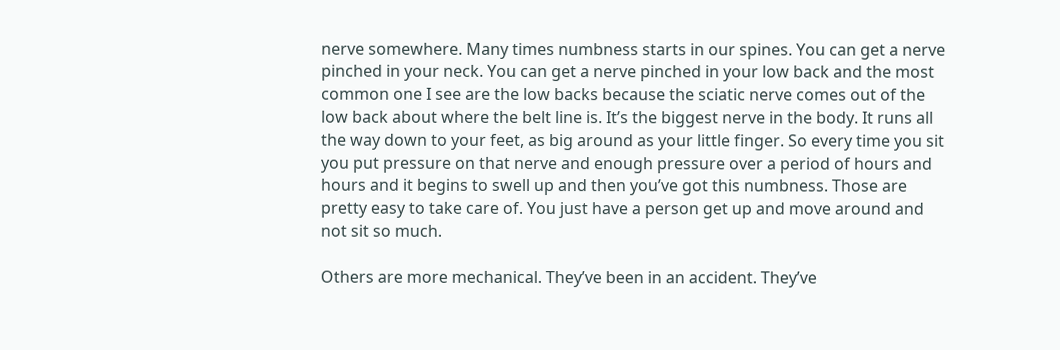nerve somewhere. Many times numbness starts in our spines. You can get a nerve pinched in your neck. You can get a nerve pinched in your low back and the most common one I see are the low backs because the sciatic nerve comes out of the low back about where the belt line is. It’s the biggest nerve in the body. It runs all the way down to your feet, as big around as your little finger. So every time you sit you put pressure on that nerve and enough pressure over a period of hours and hours and it begins to swell up and then you’ve got this numbness. Those are pretty easy to take care of. You just have a person get up and move around and not sit so much.

Others are more mechanical. They’ve been in an accident. They’ve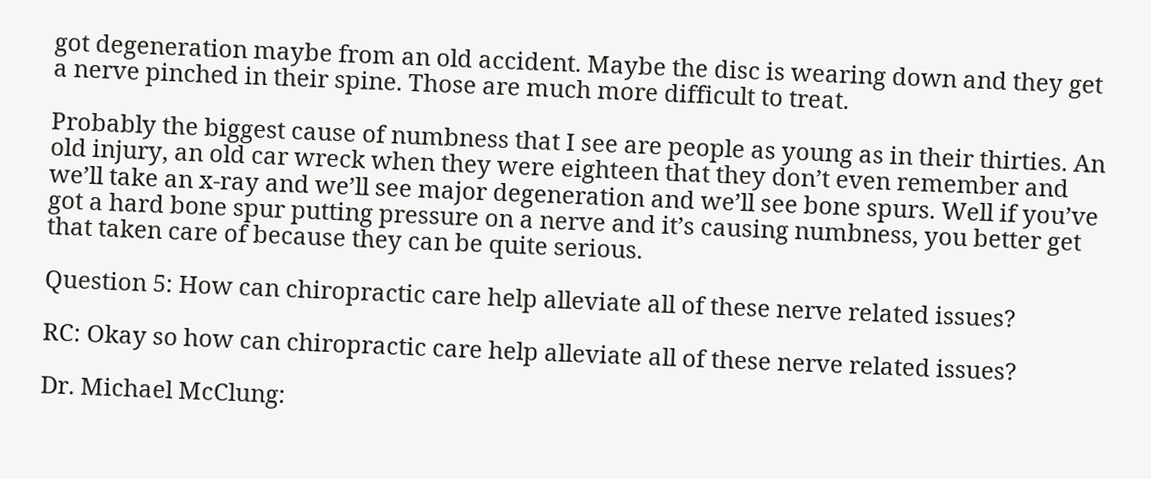got degeneration maybe from an old accident. Maybe the disc is wearing down and they get a nerve pinched in their spine. Those are much more difficult to treat.

Probably the biggest cause of numbness that I see are people as young as in their thirties. An old injury, an old car wreck when they were eighteen that they don’t even remember and we’ll take an x-ray and we’ll see major degeneration and we’ll see bone spurs. Well if you’ve got a hard bone spur putting pressure on a nerve and it’s causing numbness, you better get that taken care of because they can be quite serious.

Question 5: How can chiropractic care help alleviate all of these nerve related issues?

RC: Okay so how can chiropractic care help alleviate all of these nerve related issues?

Dr. Michael McClung: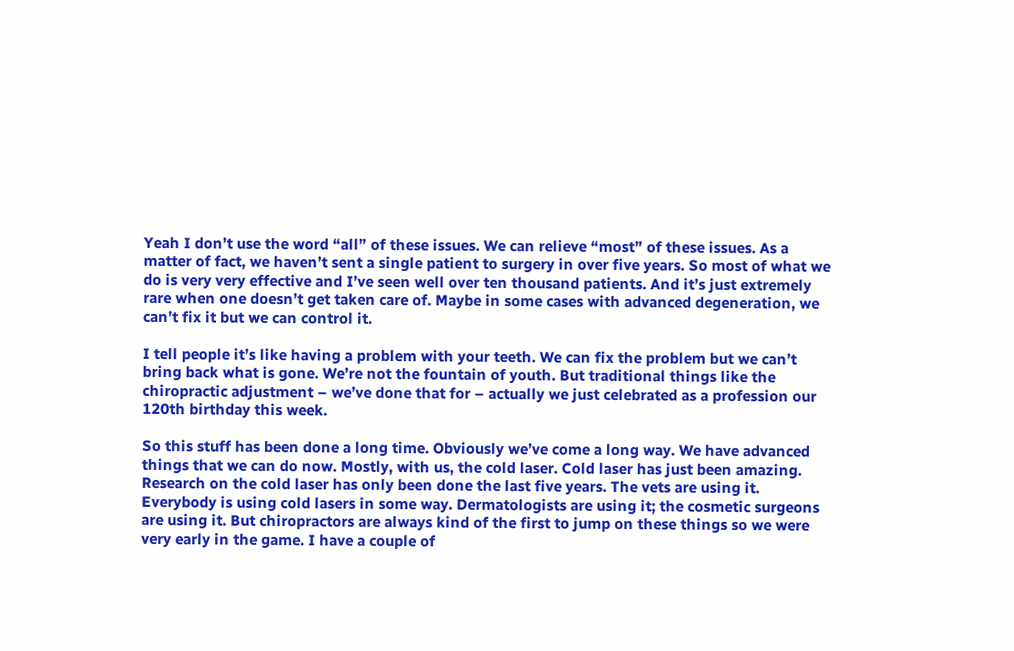Yeah I don’t use the word “all” of these issues. We can relieve “most” of these issues. As a matter of fact, we haven’t sent a single patient to surgery in over five years. So most of what we do is very very effective and I’ve seen well over ten thousand patients. And it’s just extremely rare when one doesn’t get taken care of. Maybe in some cases with advanced degeneration, we can’t fix it but we can control it.

I tell people it’s like having a problem with your teeth. We can fix the problem but we can’t bring back what is gone. We’re not the fountain of youth. But traditional things like the chiropractic adjustment – we’ve done that for – actually we just celebrated as a profession our 120th birthday this week.

So this stuff has been done a long time. Obviously we’ve come a long way. We have advanced things that we can do now. Mostly, with us, the cold laser. Cold laser has just been amazing. Research on the cold laser has only been done the last five years. The vets are using it.  Everybody is using cold lasers in some way. Dermatologists are using it; the cosmetic surgeons are using it. But chiropractors are always kind of the first to jump on these things so we were very early in the game. I have a couple of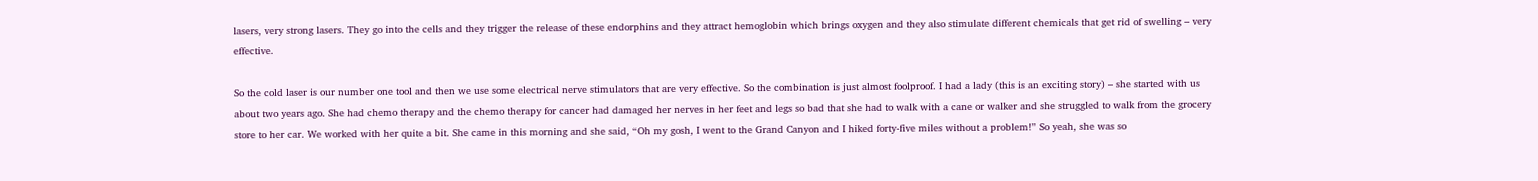lasers, very strong lasers. They go into the cells and they trigger the release of these endorphins and they attract hemoglobin which brings oxygen and they also stimulate different chemicals that get rid of swelling – very effective.

So the cold laser is our number one tool and then we use some electrical nerve stimulators that are very effective. So the combination is just almost foolproof. I had a lady (this is an exciting story) – she started with us about two years ago. She had chemo therapy and the chemo therapy for cancer had damaged her nerves in her feet and legs so bad that she had to walk with a cane or walker and she struggled to walk from the grocery store to her car. We worked with her quite a bit. She came in this morning and she said, “Oh my gosh, I went to the Grand Canyon and I hiked forty-five miles without a problem!” So yeah, she was so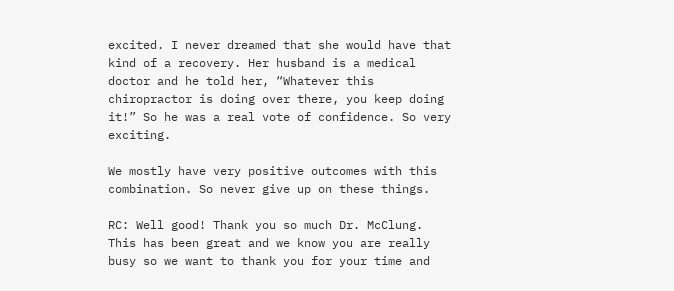excited. I never dreamed that she would have that kind of a recovery. Her husband is a medical doctor and he told her, “Whatever this chiropractor is doing over there, you keep doing it!” So he was a real vote of confidence. So very exciting.

We mostly have very positive outcomes with this combination. So never give up on these things.

RC: Well good! Thank you so much Dr. McClung. This has been great and we know you are really busy so we want to thank you for your time and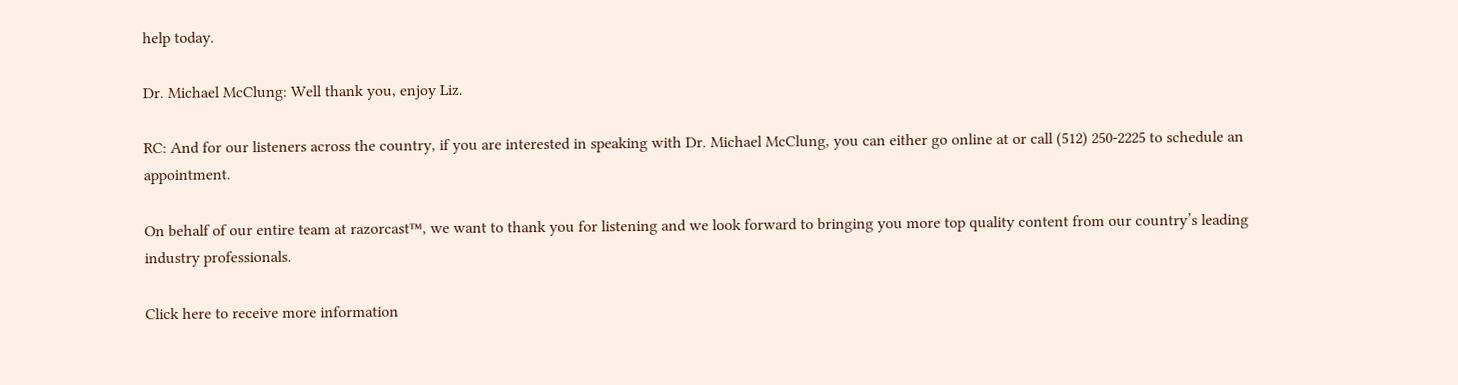help today.

Dr. Michael McClung: Well thank you, enjoy Liz.

RC: And for our listeners across the country, if you are interested in speaking with Dr. Michael McClung, you can either go online at or call (512) 250-2225 to schedule an appointment.

On behalf of our entire team at razorcast™, we want to thank you for listening and we look forward to bringing you more top quality content from our country’s leading industry professionals.

Click here to receive more information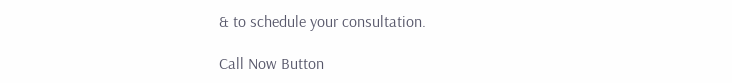& to schedule your consultation.

Call Now Button